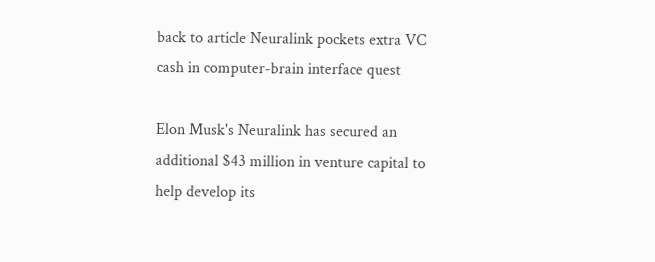back to article Neuralink pockets extra VC cash in computer-brain interface quest

Elon Musk's Neuralink has secured an additional $43 million in venture capital to help develop its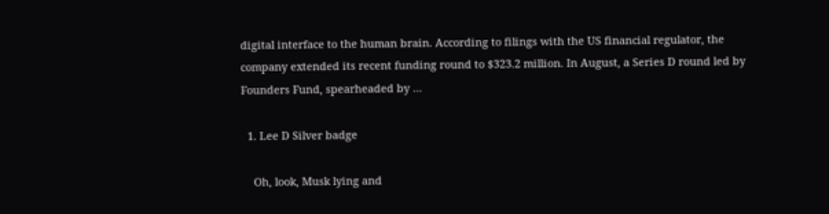digital interface to the human brain. According to filings with the US financial regulator, the company extended its recent funding round to $323.2 million. In August, a Series D round led by Founders Fund, spearheaded by …

  1. Lee D Silver badge

    Oh, look, Musk lying and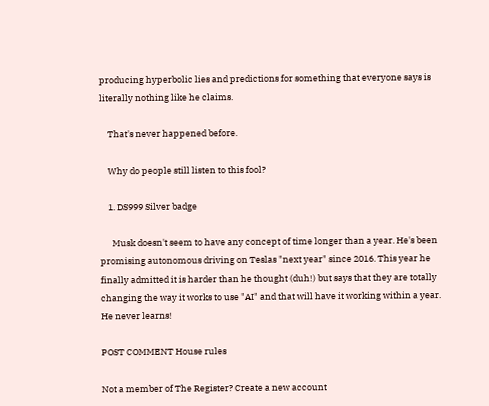producing hyperbolic lies and predictions for something that everyone says is literally nothing like he claims.

    That's never happened before.

    Why do people still listen to this fool?

    1. DS999 Silver badge

      Musk doesn't seem to have any concept of time longer than a year. He's been promising autonomous driving on Teslas "next year" since 2016. This year he finally admitted it is harder than he thought (duh!) but says that they are totally changing the way it works to use "AI" and that will have it working within a year. He never learns!

POST COMMENT House rules

Not a member of The Register? Create a new account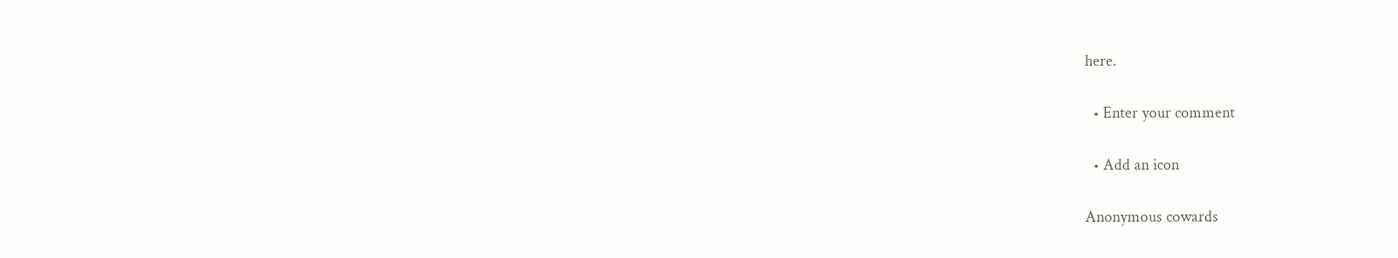here.

  • Enter your comment

  • Add an icon

Anonymous cowards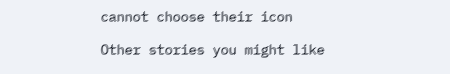cannot choose their icon

Other stories you might like